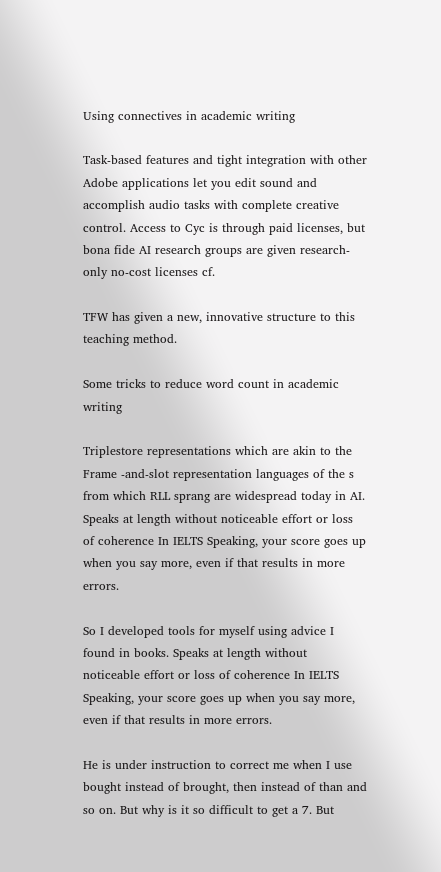Using connectives in academic writing

Task-based features and tight integration with other Adobe applications let you edit sound and accomplish audio tasks with complete creative control. Access to Cyc is through paid licenses, but bona fide AI research groups are given research-only no-cost licenses cf.

TFW has given a new, innovative structure to this teaching method.

Some tricks to reduce word count in academic writing

Triplestore representations which are akin to the Frame -and-slot representation languages of the s from which RLL sprang are widespread today in AI. Speaks at length without noticeable effort or loss of coherence In IELTS Speaking, your score goes up when you say more, even if that results in more errors.

So I developed tools for myself using advice I found in books. Speaks at length without noticeable effort or loss of coherence In IELTS Speaking, your score goes up when you say more, even if that results in more errors.

He is under instruction to correct me when I use bought instead of brought, then instead of than and so on. But why is it so difficult to get a 7. But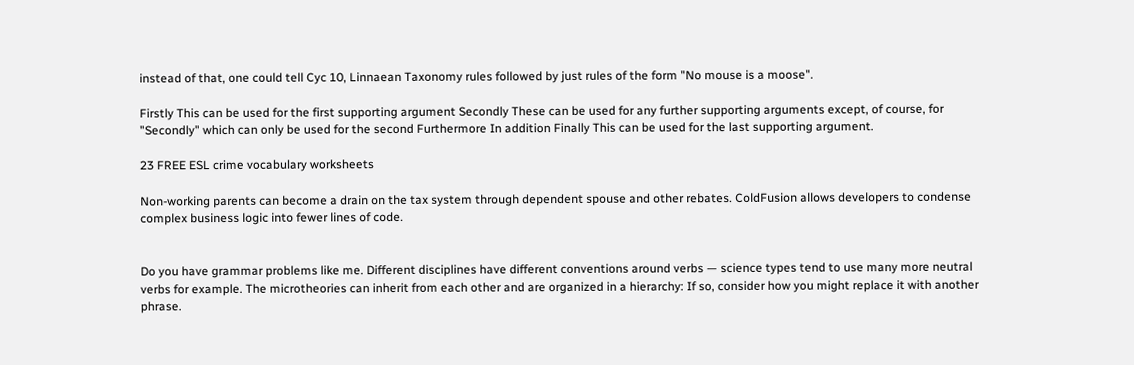instead of that, one could tell Cyc 10, Linnaean Taxonomy rules followed by just rules of the form "No mouse is a moose".

Firstly This can be used for the first supporting argument Secondly These can be used for any further supporting arguments except, of course, for "Secondly" which can only be used for the second Furthermore In addition Finally This can be used for the last supporting argument.

23 FREE ESL crime vocabulary worksheets

Non-working parents can become a drain on the tax system through dependent spouse and other rebates. ColdFusion allows developers to condense complex business logic into fewer lines of code.


Do you have grammar problems like me. Different disciplines have different conventions around verbs — science types tend to use many more neutral verbs for example. The microtheories can inherit from each other and are organized in a hierarchy: If so, consider how you might replace it with another phrase.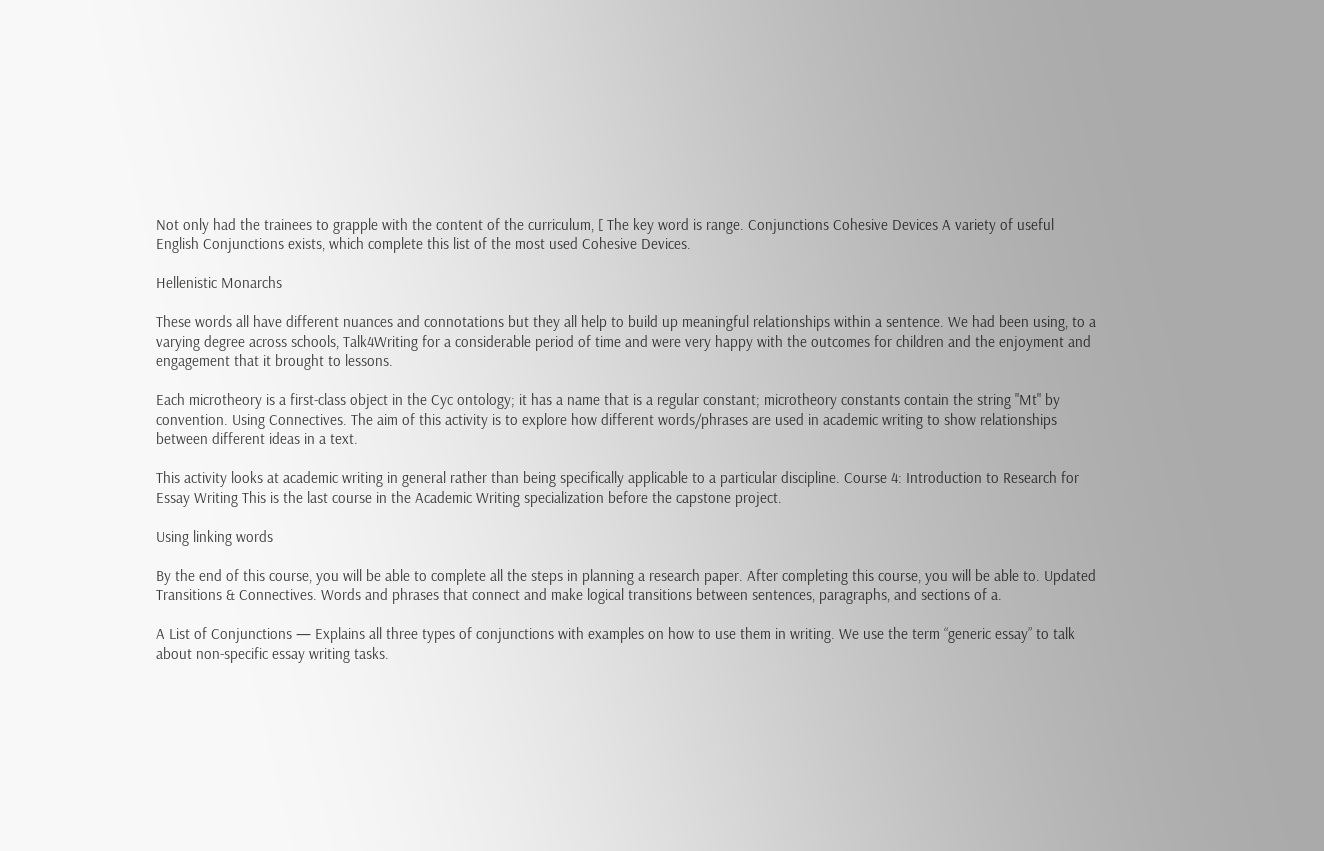Not only had the trainees to grapple with the content of the curriculum, [ The key word is range. Conjunctions Cohesive Devices A variety of useful English Conjunctions exists, which complete this list of the most used Cohesive Devices.

Hellenistic Monarchs

These words all have different nuances and connotations but they all help to build up meaningful relationships within a sentence. We had been using, to a varying degree across schools, Talk4Writing for a considerable period of time and were very happy with the outcomes for children and the enjoyment and engagement that it brought to lessons.

Each microtheory is a first-class object in the Cyc ontology; it has a name that is a regular constant; microtheory constants contain the string "Mt" by convention. Using Connectives. The aim of this activity is to explore how different words/phrases are used in academic writing to show relationships between different ideas in a text.

This activity looks at academic writing in general rather than being specifically applicable to a particular discipline. Course 4: Introduction to Research for Essay Writing This is the last course in the Academic Writing specialization before the capstone project.

Using linking words

By the end of this course, you will be able to complete all the steps in planning a research paper. After completing this course, you will be able to. Updated Transitions & Connectives. Words and phrases that connect and make logical transitions between sentences, paragraphs, and sections of a.

A List of Conjunctions — Explains all three types of conjunctions with examples on how to use them in writing. We use the term “generic essay” to talk about non-specific essay writing tasks.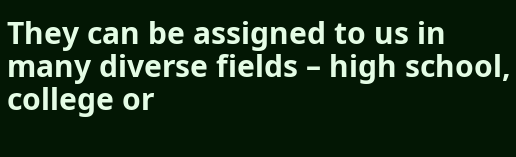They can be assigned to us in many diverse fields – high school, college or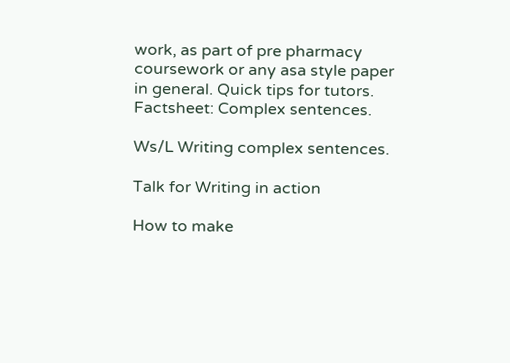work, as part of pre pharmacy coursework or any asa style paper in general. Quick tips for tutors. Factsheet: Complex sentences.

Ws/L Writing complex sentences.

Talk for Writing in action

How to make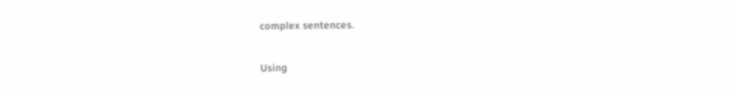complex sentences.

Using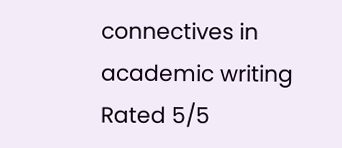connectives in academic writing
Rated 5/5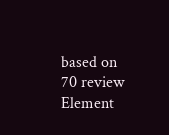based on 70 review
Element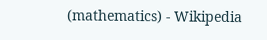(mathematics) - Wikipedia